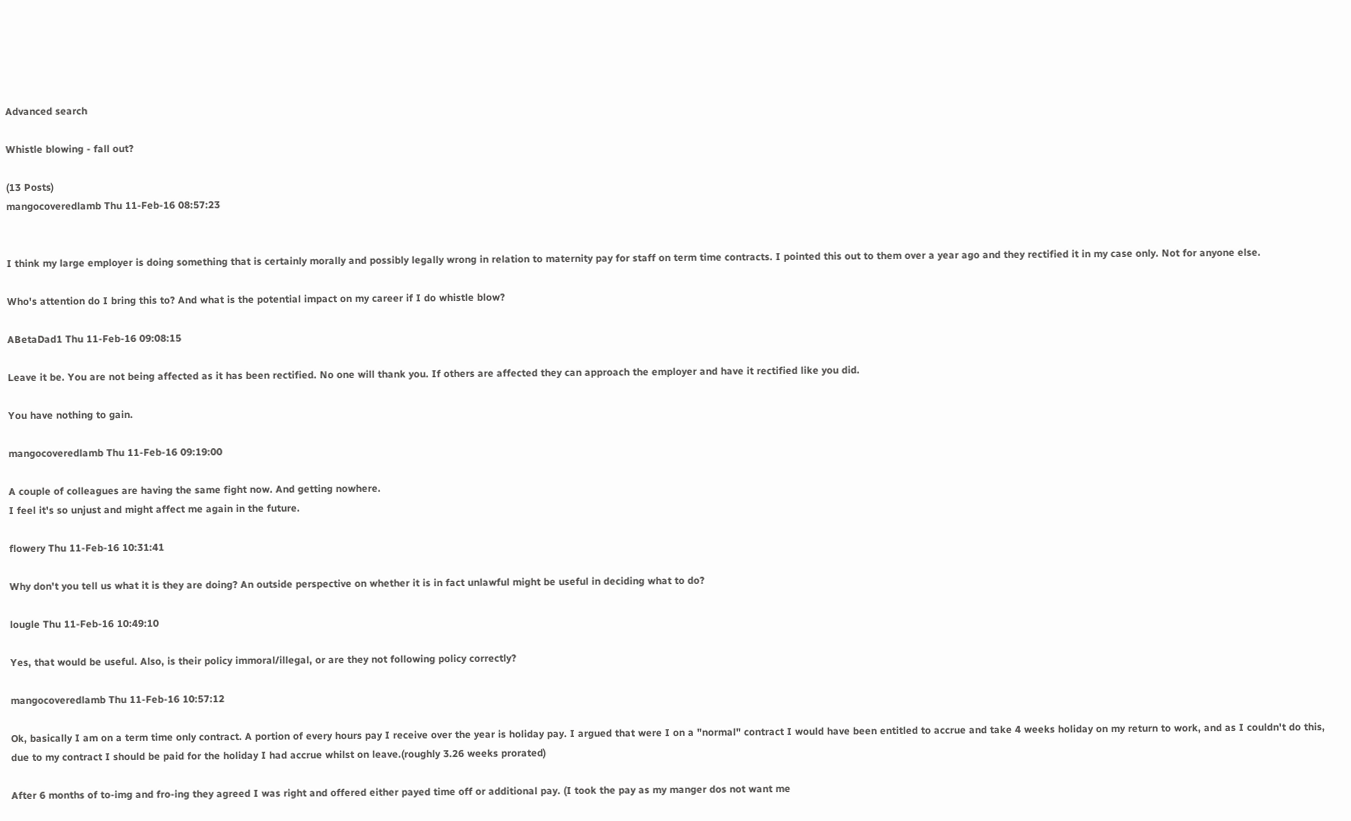Advanced search

Whistle blowing - fall out?

(13 Posts)
mangocoveredlamb Thu 11-Feb-16 08:57:23


I think my large employer is doing something that is certainly morally and possibly legally wrong in relation to maternity pay for staff on term time contracts. I pointed this out to them over a year ago and they rectified it in my case only. Not for anyone else.

Who's attention do I bring this to? And what is the potential impact on my career if I do whistle blow?

ABetaDad1 Thu 11-Feb-16 09:08:15

Leave it be. You are not being affected as it has been rectified. No one will thank you. If others are affected they can approach the employer and have it rectified like you did.

You have nothing to gain.

mangocoveredlamb Thu 11-Feb-16 09:19:00

A couple of colleagues are having the same fight now. And getting nowhere.
I feel it's so unjust and might affect me again in the future.

flowery Thu 11-Feb-16 10:31:41

Why don't you tell us what it is they are doing? An outside perspective on whether it is in fact unlawful might be useful in deciding what to do?

lougle Thu 11-Feb-16 10:49:10

Yes, that would be useful. Also, is their policy immoral/illegal, or are they not following policy correctly?

mangocoveredlamb Thu 11-Feb-16 10:57:12

Ok, basically I am on a term time only contract. A portion of every hours pay I receive over the year is holiday pay. I argued that were I on a "normal" contract I would have been entitled to accrue and take 4 weeks holiday on my return to work, and as I couldn't do this, due to my contract I should be paid for the holiday I had accrue whilst on leave.(roughly 3.26 weeks prorated)

After 6 months of to-img and fro-ing they agreed I was right and offered either payed time off or additional pay. (I took the pay as my manger dos not want me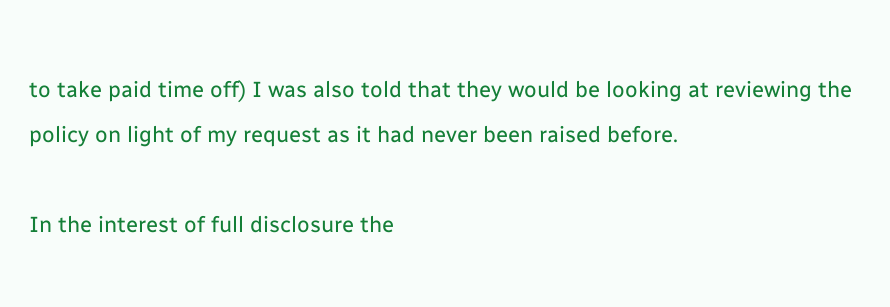to take paid time off) I was also told that they would be looking at reviewing the policy on light of my request as it had never been raised before.

In the interest of full disclosure the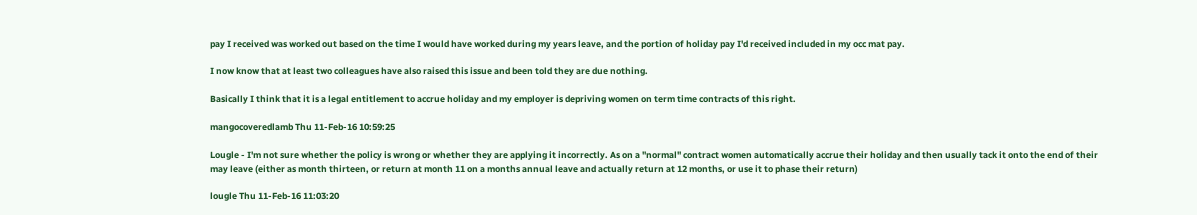pay I received was worked out based on the time I would have worked during my years leave, and the portion of holiday pay I'd received included in my occ mat pay.

I now know that at least two colleagues have also raised this issue and been told they are due nothing.

Basically I think that it is a legal entitlement to accrue holiday and my employer is depriving women on term time contracts of this right.

mangocoveredlamb Thu 11-Feb-16 10:59:25

Lougle - I'm not sure whether the policy is wrong or whether they are applying it incorrectly. As on a "normal" contract women automatically accrue their holiday and then usually tack it onto the end of their may leave (either as month thirteen, or return at month 11 on a months annual leave and actually return at 12 months, or use it to phase their return)

lougle Thu 11-Feb-16 11:03:20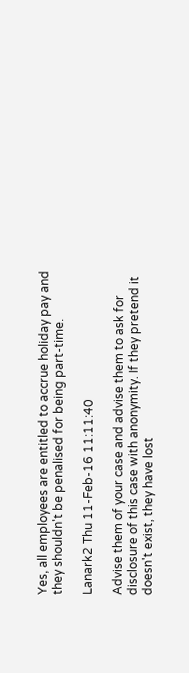Yes, all employees are entitled to accrue holiday pay and they shouldn't be penalised for being part-time.

Lanark2 Thu 11-Feb-16 11:11:40

Advise them of your case and advise them to ask for disclosure of this case with anonymity. If they pretend it doesn't exist, they have lost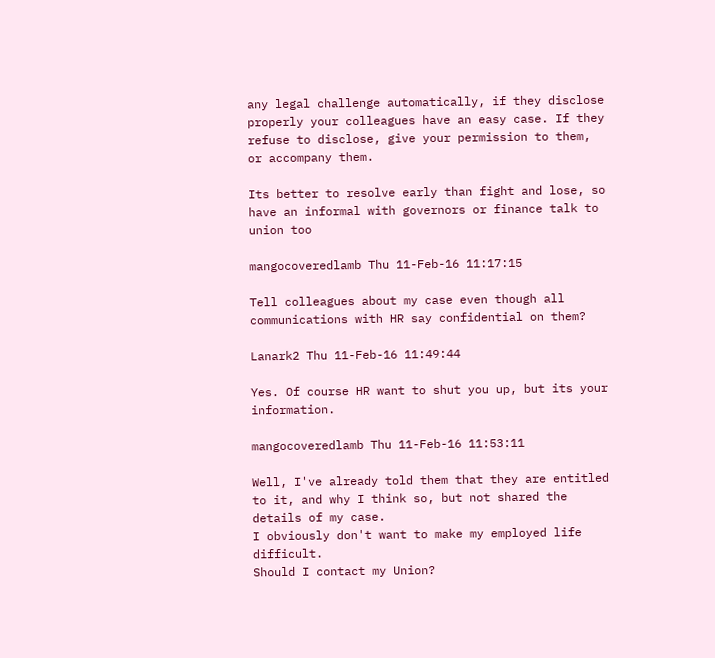any legal challenge automatically, if they disclose properly your colleagues have an easy case. If they refuse to disclose, give your permission to them, or accompany them.

Its better to resolve early than fight and lose, so have an informal with governors or finance talk to union too

mangocoveredlamb Thu 11-Feb-16 11:17:15

Tell colleagues about my case even though all communications with HR say confidential on them?

Lanark2 Thu 11-Feb-16 11:49:44

Yes. Of course HR want to shut you up, but its your information.

mangocoveredlamb Thu 11-Feb-16 11:53:11

Well, I've already told them that they are entitled to it, and why I think so, but not shared the details of my case.
I obviously don't want to make my employed life difficult.
Should I contact my Union?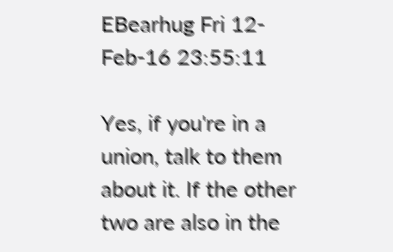EBearhug Fri 12-Feb-16 23:55:11

Yes, if you're in a union, talk to them about it. If the other two are also in the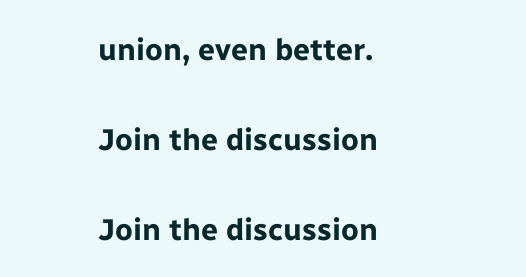union, even better.

Join the discussion

Join the discussion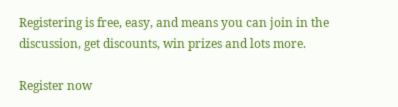Registering is free, easy, and means you can join in the discussion, get discounts, win prizes and lots more.

Register now